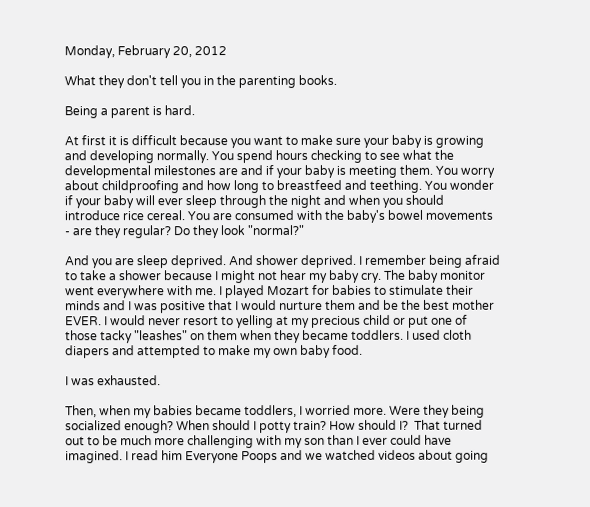Monday, February 20, 2012

What they don't tell you in the parenting books.

Being a parent is hard.

At first it is difficult because you want to make sure your baby is growing and developing normally. You spend hours checking to see what the developmental milestones are and if your baby is meeting them. You worry about childproofing and how long to breastfeed and teething. You wonder if your baby will ever sleep through the night and when you should introduce rice cereal. You are consumed with the baby's bowel movements - are they regular? Do they look "normal?"

And you are sleep deprived. And shower deprived. I remember being afraid to take a shower because I might not hear my baby cry. The baby monitor went everywhere with me. I played Mozart for babies to stimulate their minds and I was positive that I would nurture them and be the best mother EVER. I would never resort to yelling at my precious child or put one of those tacky "leashes" on them when they became toddlers. I used cloth diapers and attempted to make my own baby food.

I was exhausted.

Then, when my babies became toddlers, I worried more. Were they being socialized enough? When should I potty train? How should I?  That turned out to be much more challenging with my son than I ever could have imagined. I read him Everyone Poops and we watched videos about going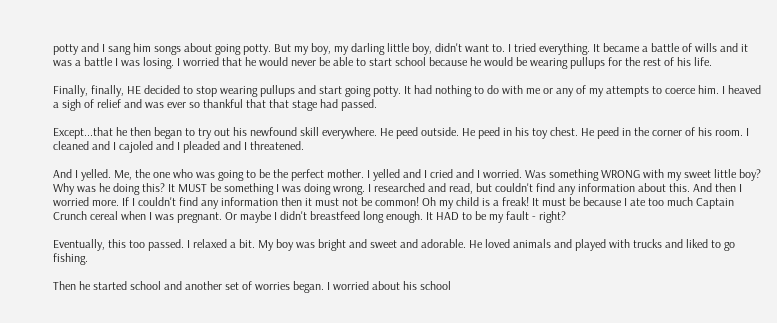potty and I sang him songs about going potty. But my boy, my darling little boy, didn't want to. I tried everything. It became a battle of wills and it was a battle I was losing. I worried that he would never be able to start school because he would be wearing pullups for the rest of his life.

Finally, finally, HE decided to stop wearing pullups and start going potty. It had nothing to do with me or any of my attempts to coerce him. I heaved a sigh of relief and was ever so thankful that that stage had passed.

Except...that he then began to try out his newfound skill everywhere. He peed outside. He peed in his toy chest. He peed in the corner of his room. I cleaned and I cajoled and I pleaded and I threatened.

And I yelled. Me, the one who was going to be the perfect mother. I yelled and I cried and I worried. Was something WRONG with my sweet little boy? Why was he doing this? It MUST be something I was doing wrong. I researched and read, but couldn't find any information about this. And then I worried more. If I couldn't find any information then it must not be common! Oh my child is a freak! It must be because I ate too much Captain Crunch cereal when I was pregnant. Or maybe I didn't breastfeed long enough. It HAD to be my fault - right?

Eventually, this too passed. I relaxed a bit. My boy was bright and sweet and adorable. He loved animals and played with trucks and liked to go fishing.

Then he started school and another set of worries began. I worried about his school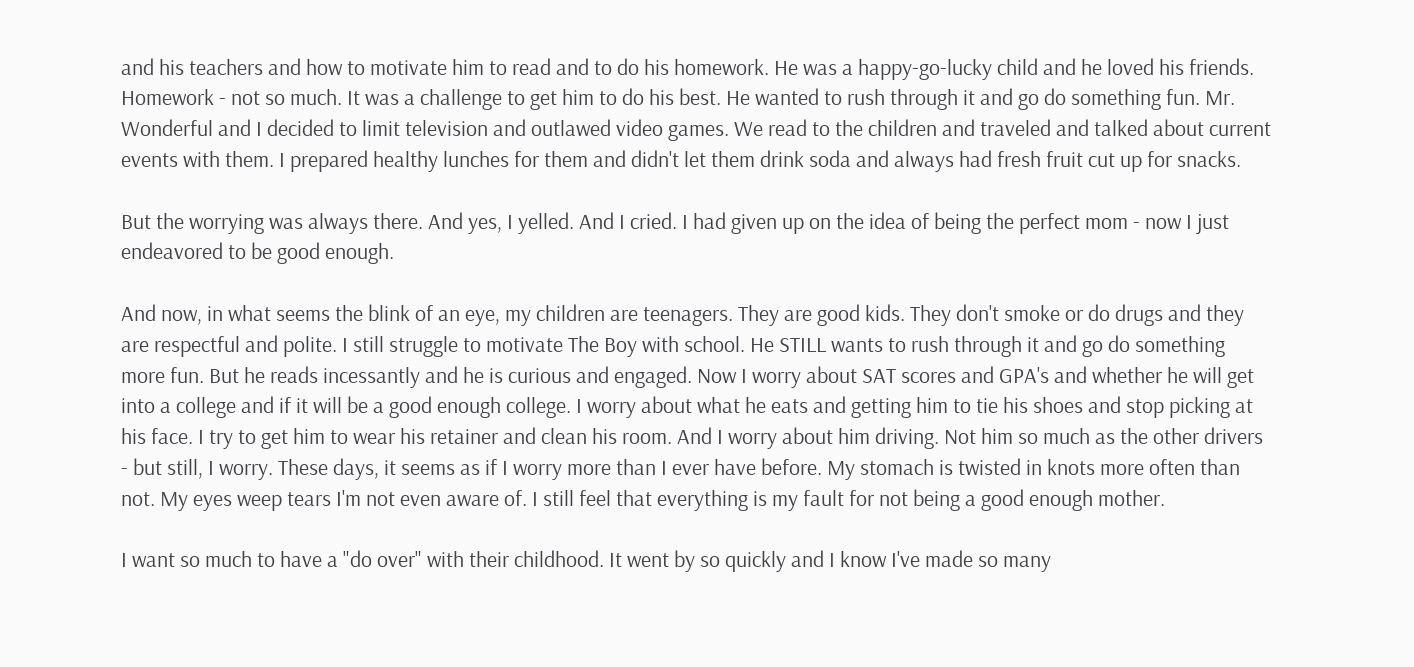and his teachers and how to motivate him to read and to do his homework. He was a happy-go-lucky child and he loved his friends. Homework - not so much. It was a challenge to get him to do his best. He wanted to rush through it and go do something fun. Mr. Wonderful and I decided to limit television and outlawed video games. We read to the children and traveled and talked about current events with them. I prepared healthy lunches for them and didn't let them drink soda and always had fresh fruit cut up for snacks.

But the worrying was always there. And yes, I yelled. And I cried. I had given up on the idea of being the perfect mom - now I just endeavored to be good enough.

And now, in what seems the blink of an eye, my children are teenagers. They are good kids. They don't smoke or do drugs and they are respectful and polite. I still struggle to motivate The Boy with school. He STILL wants to rush through it and go do something more fun. But he reads incessantly and he is curious and engaged. Now I worry about SAT scores and GPA's and whether he will get into a college and if it will be a good enough college. I worry about what he eats and getting him to tie his shoes and stop picking at his face. I try to get him to wear his retainer and clean his room. And I worry about him driving. Not him so much as the other drivers - but still, I worry. These days, it seems as if I worry more than I ever have before. My stomach is twisted in knots more often than not. My eyes weep tears I'm not even aware of. I still feel that everything is my fault for not being a good enough mother.

I want so much to have a "do over" with their childhood. It went by so quickly and I know I've made so many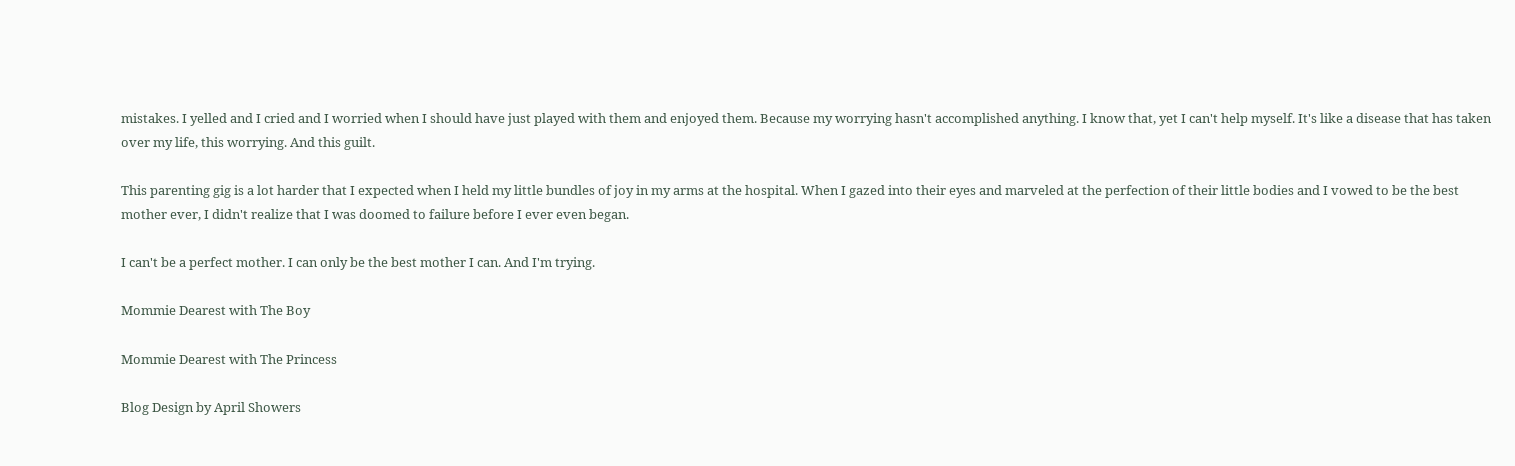mistakes. I yelled and I cried and I worried when I should have just played with them and enjoyed them. Because my worrying hasn't accomplished anything. I know that, yet I can't help myself. It's like a disease that has taken over my life, this worrying. And this guilt.

This parenting gig is a lot harder that I expected when I held my little bundles of joy in my arms at the hospital. When I gazed into their eyes and marveled at the perfection of their little bodies and I vowed to be the best mother ever, I didn't realize that I was doomed to failure before I ever even began.

I can't be a perfect mother. I can only be the best mother I can. And I'm trying.

Mommie Dearest with The Boy

Mommie Dearest with The Princess

Blog Design by April Showers